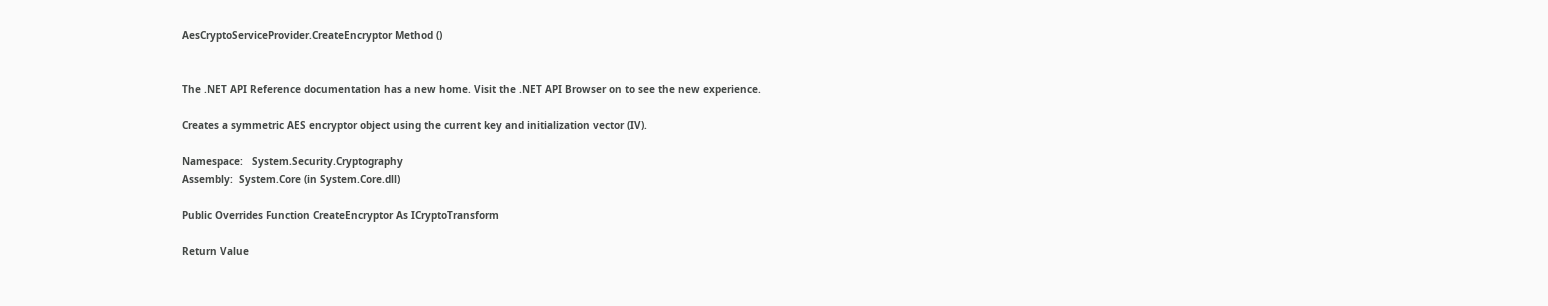AesCryptoServiceProvider.CreateEncryptor Method ()


The .NET API Reference documentation has a new home. Visit the .NET API Browser on to see the new experience.

Creates a symmetric AES encryptor object using the current key and initialization vector (IV).

Namespace:   System.Security.Cryptography
Assembly:  System.Core (in System.Core.dll)

Public Overrides Function CreateEncryptor As ICryptoTransform

Return Value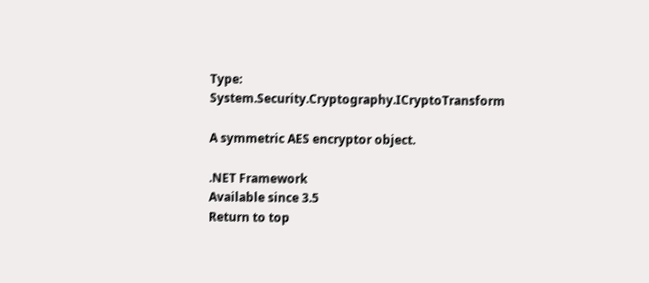Type: System.Security.Cryptography.ICryptoTransform

A symmetric AES encryptor object.

.NET Framework
Available since 3.5
Return to top